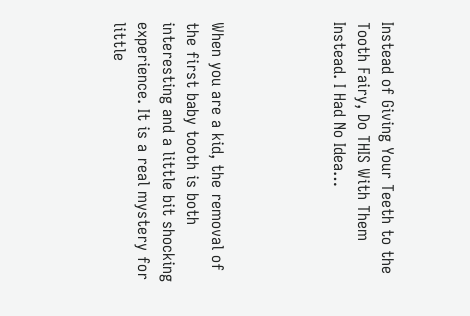Instead of Giving Your Teeth to the Tooth Fairy, Do THIS With Them Instead. I Had No Idea…




When you are a kid, the removal of the first baby tooth is both interesting and a little bit shocking experience. It is a real mystery for little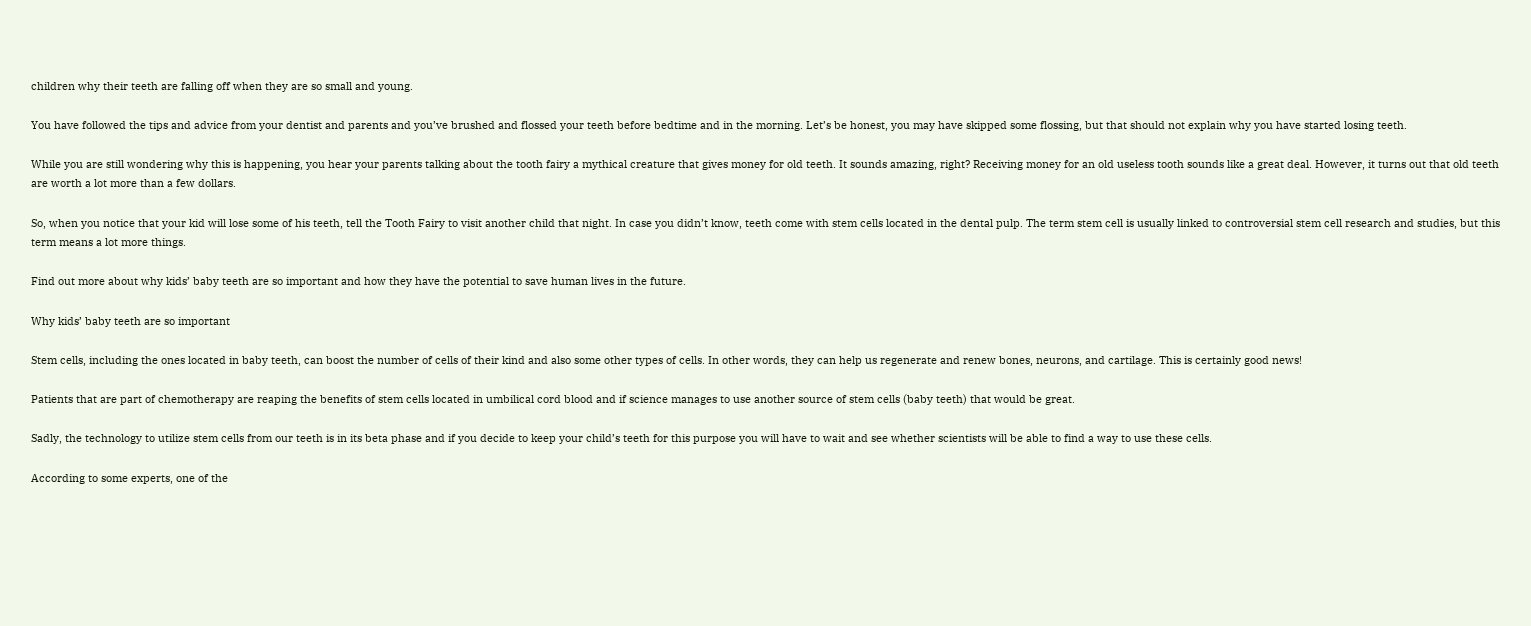children why their teeth are falling off when they are so small and young.

You have followed the tips and advice from your dentist and parents and you’ve brushed and flossed your teeth before bedtime and in the morning. Let’s be honest, you may have skipped some flossing, but that should not explain why you have started losing teeth.

While you are still wondering why this is happening, you hear your parents talking about the tooth fairy a mythical creature that gives money for old teeth. It sounds amazing, right? Receiving money for an old useless tooth sounds like a great deal. However, it turns out that old teeth are worth a lot more than a few dollars.

So, when you notice that your kid will lose some of his teeth, tell the Tooth Fairy to visit another child that night. In case you didn’t know, teeth come with stem cells located in the dental pulp. The term stem cell is usually linked to controversial stem cell research and studies, but this term means a lot more things.

Find out more about why kids’ baby teeth are so important and how they have the potential to save human lives in the future.

Why kids’ baby teeth are so important

Stem cells, including the ones located in baby teeth, can boost the number of cells of their kind and also some other types of cells. In other words, they can help us regenerate and renew bones, neurons, and cartilage. This is certainly good news!

Patients that are part of chemotherapy are reaping the benefits of stem cells located in umbilical cord blood and if science manages to use another source of stem cells (baby teeth) that would be great.

Sadly, the technology to utilize stem cells from our teeth is in its beta phase and if you decide to keep your child’s teeth for this purpose you will have to wait and see whether scientists will be able to find a way to use these cells.

According to some experts, one of the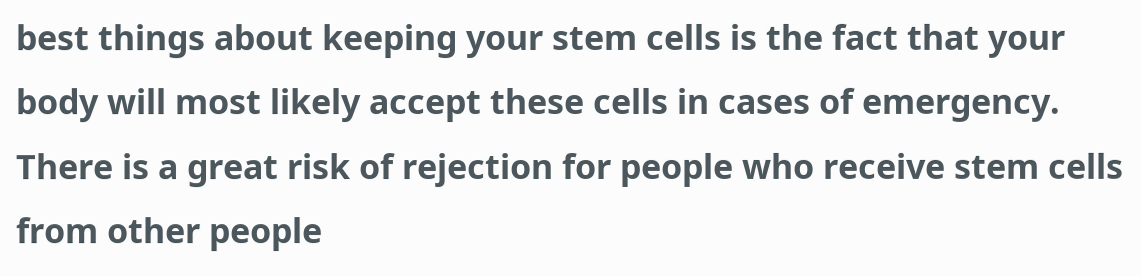best things about keeping your stem cells is the fact that your body will most likely accept these cells in cases of emergency. There is a great risk of rejection for people who receive stem cells from other people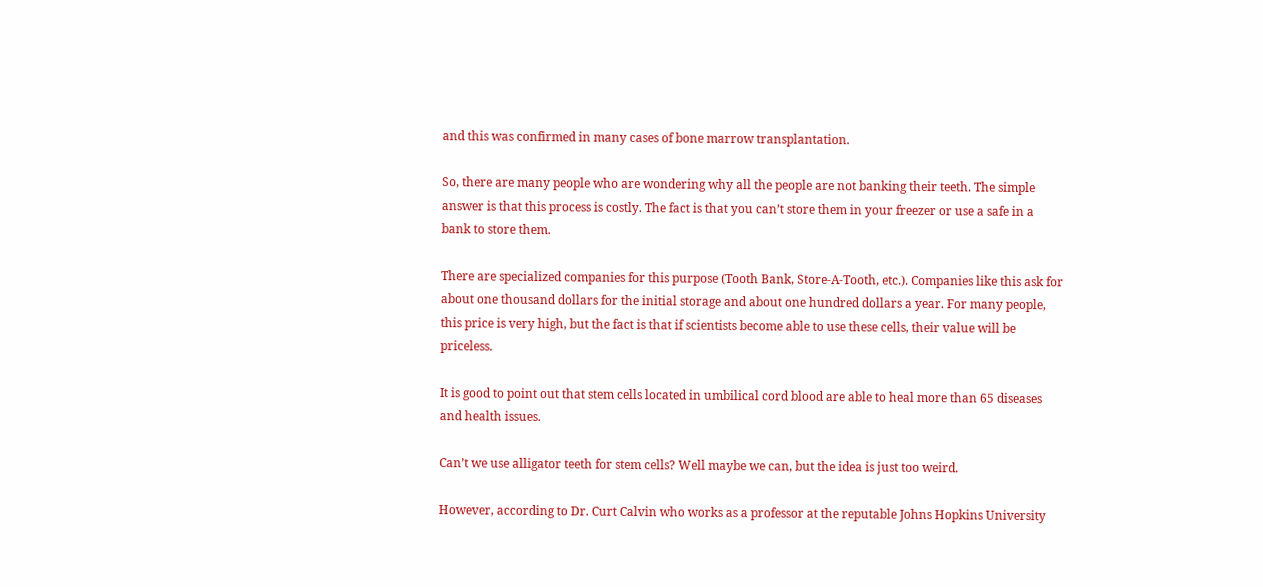and this was confirmed in many cases of bone marrow transplantation.

So, there are many people who are wondering why all the people are not banking their teeth. The simple answer is that this process is costly. The fact is that you can’t store them in your freezer or use a safe in a bank to store them.

There are specialized companies for this purpose (Tooth Bank, Store-A-Tooth, etc.). Companies like this ask for about one thousand dollars for the initial storage and about one hundred dollars a year. For many people, this price is very high, but the fact is that if scientists become able to use these cells, their value will be priceless.

It is good to point out that stem cells located in umbilical cord blood are able to heal more than 65 diseases and health issues.

Can’t we use alligator teeth for stem cells? Well maybe we can, but the idea is just too weird.

However, according to Dr. Curt Calvin who works as a professor at the reputable Johns Hopkins University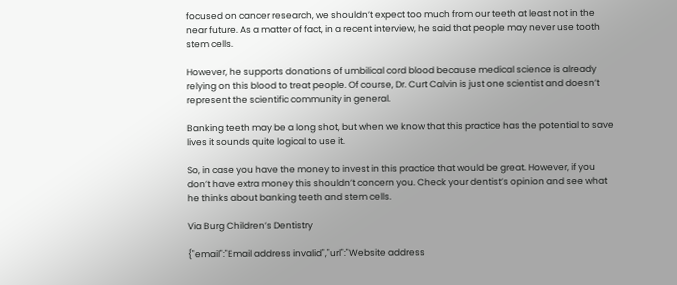focused on cancer research, we shouldn’t expect too much from our teeth at least not in the near future. As a matter of fact, in a recent interview, he said that people may never use tooth stem cells.

However, he supports donations of umbilical cord blood because medical science is already relying on this blood to treat people. Of course, Dr. Curt Calvin is just one scientist and doesn’t represent the scientific community in general.

Banking teeth may be a long shot, but when we know that this practice has the potential to save lives it sounds quite logical to use it.

So, in case you have the money to invest in this practice that would be great. However, if you don’t have extra money this shouldn’t concern you. Check your dentist’s opinion and see what he thinks about banking teeth and stem cells.

Via Burg Children’s Dentistry

{"email":"Email address invalid","url":"Website address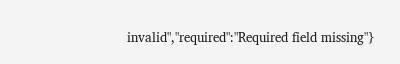invalid","required":"Required field missing"}